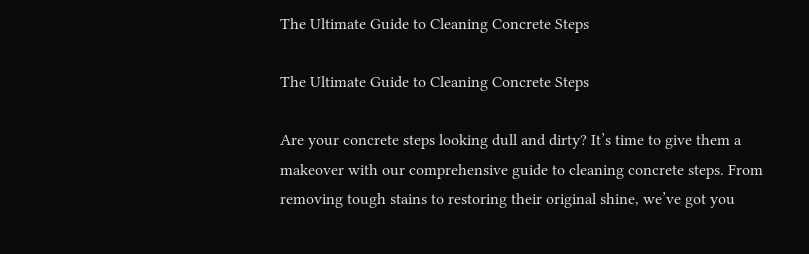The Ultimate Guide to Cleaning Concrete Steps

The Ultimate Guide to Cleaning Concrete Steps

Are your concrete steps looking dull and dirty? It’s time to give them a makeover with our comprehensive guide to cleaning concrete steps. From removing tough stains to restoring their original shine, we’ve got you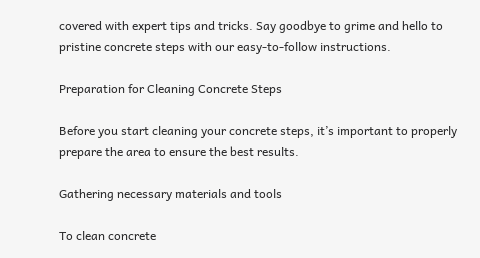covered with expert tips and tricks. Say goodbye to grime and hello to pristine concrete steps with our easy-to-follow instructions.

Preparation for Cleaning Concrete Steps

Before you start cleaning your concrete steps, it’s important to properly prepare the area to ensure the best results.

Gathering necessary materials and tools

To clean concrete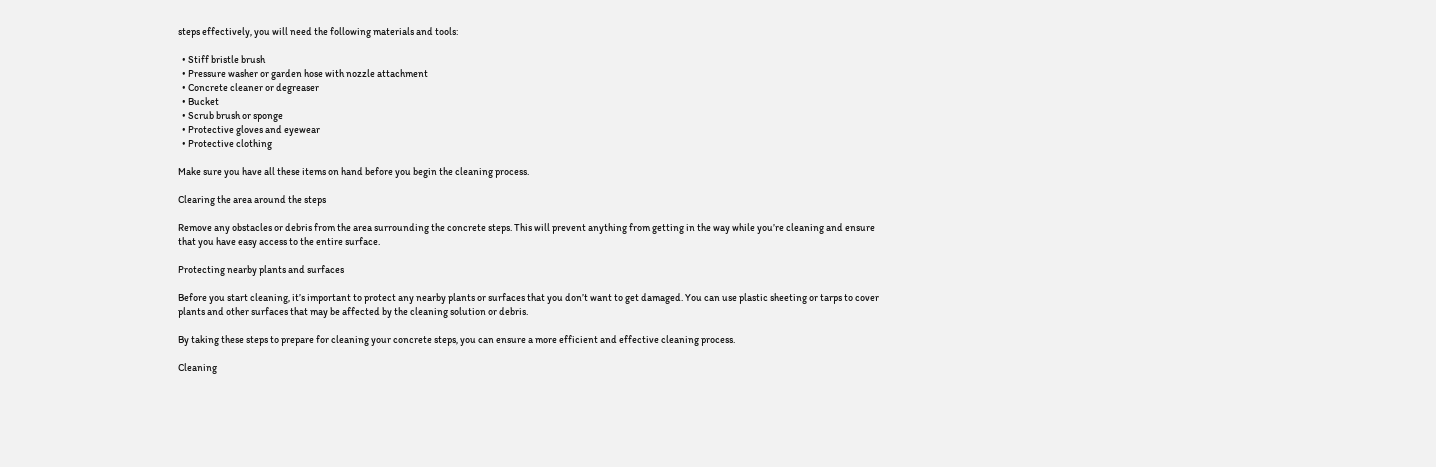steps effectively, you will need the following materials and tools:

  • Stiff bristle brush
  • Pressure washer or garden hose with nozzle attachment
  • Concrete cleaner or degreaser
  • Bucket
  • Scrub brush or sponge
  • Protective gloves and eyewear
  • Protective clothing

Make sure you have all these items on hand before you begin the cleaning process.

Clearing the area around the steps

Remove any obstacles or debris from the area surrounding the concrete steps. This will prevent anything from getting in the way while you’re cleaning and ensure that you have easy access to the entire surface.

Protecting nearby plants and surfaces

Before you start cleaning, it’s important to protect any nearby plants or surfaces that you don’t want to get damaged. You can use plastic sheeting or tarps to cover plants and other surfaces that may be affected by the cleaning solution or debris.

By taking these steps to prepare for cleaning your concrete steps, you can ensure a more efficient and effective cleaning process.

Cleaning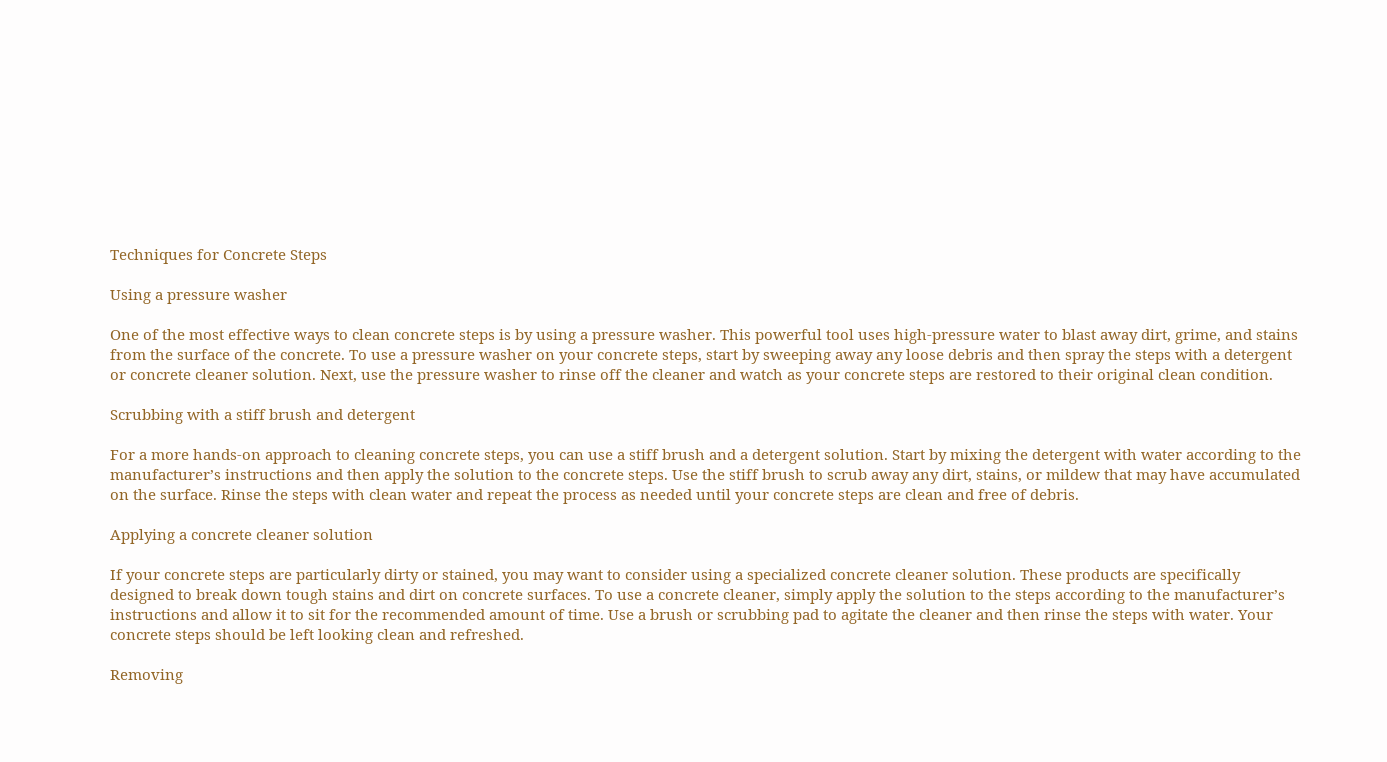Techniques for Concrete Steps

Using a pressure washer

One of the most effective ways to clean concrete steps is by using a pressure washer. This powerful tool uses high-pressure water to blast away dirt, grime, and stains from the surface of the concrete. To use a pressure washer on your concrete steps, start by sweeping away any loose debris and then spray the steps with a detergent or concrete cleaner solution. Next, use the pressure washer to rinse off the cleaner and watch as your concrete steps are restored to their original clean condition.

Scrubbing with a stiff brush and detergent

For a more hands-on approach to cleaning concrete steps, you can use a stiff brush and a detergent solution. Start by mixing the detergent with water according to the manufacturer’s instructions and then apply the solution to the concrete steps. Use the stiff brush to scrub away any dirt, stains, or mildew that may have accumulated on the surface. Rinse the steps with clean water and repeat the process as needed until your concrete steps are clean and free of debris.

Applying a concrete cleaner solution

If your concrete steps are particularly dirty or stained, you may want to consider using a specialized concrete cleaner solution. These products are specifically designed to break down tough stains and dirt on concrete surfaces. To use a concrete cleaner, simply apply the solution to the steps according to the manufacturer’s instructions and allow it to sit for the recommended amount of time. Use a brush or scrubbing pad to agitate the cleaner and then rinse the steps with water. Your concrete steps should be left looking clean and refreshed.

Removing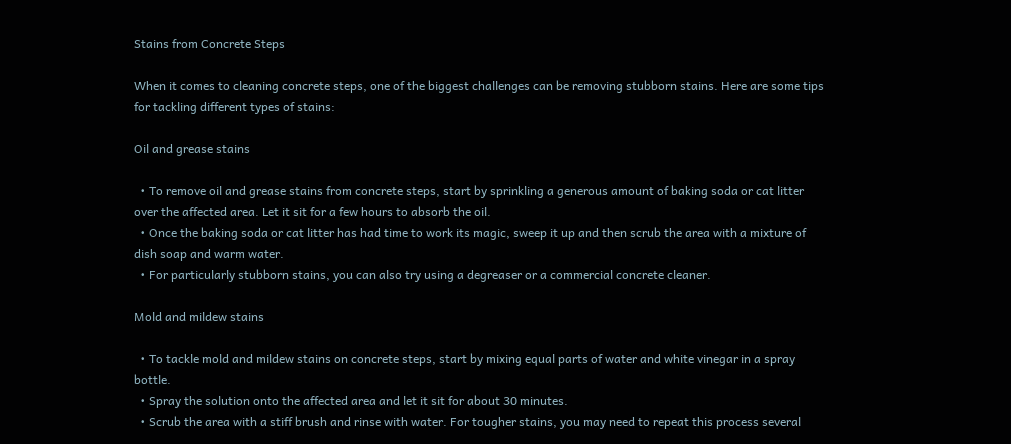Stains from Concrete Steps

When it comes to cleaning concrete steps, one of the biggest challenges can be removing stubborn stains. Here are some tips for tackling different types of stains:

Oil and grease stains

  • To remove oil and grease stains from concrete steps, start by sprinkling a generous amount of baking soda or cat litter over the affected area. Let it sit for a few hours to absorb the oil.
  • Once the baking soda or cat litter has had time to work its magic, sweep it up and then scrub the area with a mixture of dish soap and warm water.
  • For particularly stubborn stains, you can also try using a degreaser or a commercial concrete cleaner.

Mold and mildew stains

  • To tackle mold and mildew stains on concrete steps, start by mixing equal parts of water and white vinegar in a spray bottle.
  • Spray the solution onto the affected area and let it sit for about 30 minutes.
  • Scrub the area with a stiff brush and rinse with water. For tougher stains, you may need to repeat this process several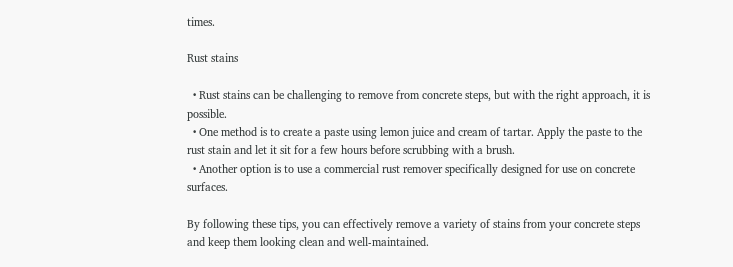times.

Rust stains

  • Rust stains can be challenging to remove from concrete steps, but with the right approach, it is possible.
  • One method is to create a paste using lemon juice and cream of tartar. Apply the paste to the rust stain and let it sit for a few hours before scrubbing with a brush.
  • Another option is to use a commercial rust remover specifically designed for use on concrete surfaces.

By following these tips, you can effectively remove a variety of stains from your concrete steps and keep them looking clean and well-maintained.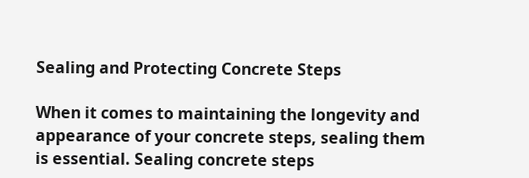Sealing and Protecting Concrete Steps

When it comes to maintaining the longevity and appearance of your concrete steps, sealing them is essential. Sealing concrete steps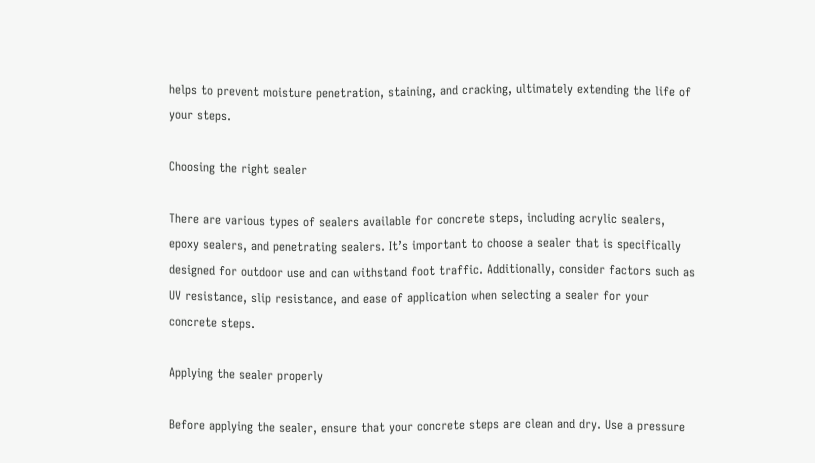helps to prevent moisture penetration, staining, and cracking, ultimately extending the life of your steps.

Choosing the right sealer

There are various types of sealers available for concrete steps, including acrylic sealers, epoxy sealers, and penetrating sealers. It’s important to choose a sealer that is specifically designed for outdoor use and can withstand foot traffic. Additionally, consider factors such as UV resistance, slip resistance, and ease of application when selecting a sealer for your concrete steps.

Applying the sealer properly

Before applying the sealer, ensure that your concrete steps are clean and dry. Use a pressure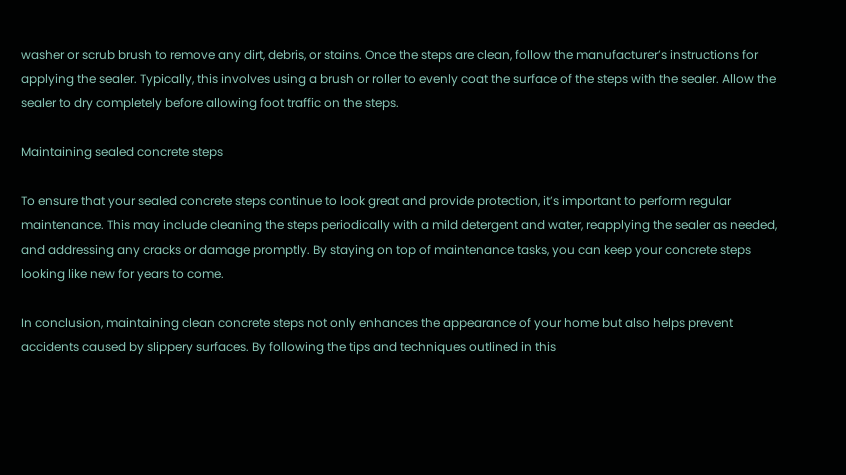washer or scrub brush to remove any dirt, debris, or stains. Once the steps are clean, follow the manufacturer’s instructions for applying the sealer. Typically, this involves using a brush or roller to evenly coat the surface of the steps with the sealer. Allow the sealer to dry completely before allowing foot traffic on the steps.

Maintaining sealed concrete steps

To ensure that your sealed concrete steps continue to look great and provide protection, it’s important to perform regular maintenance. This may include cleaning the steps periodically with a mild detergent and water, reapplying the sealer as needed, and addressing any cracks or damage promptly. By staying on top of maintenance tasks, you can keep your concrete steps looking like new for years to come.

In conclusion, maintaining clean concrete steps not only enhances the appearance of your home but also helps prevent accidents caused by slippery surfaces. By following the tips and techniques outlined in this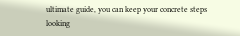ultimate guide, you can keep your concrete steps looking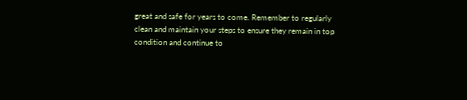great and safe for years to come. Remember to regularly clean and maintain your steps to ensure they remain in top condition and continue to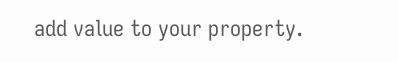add value to your property.